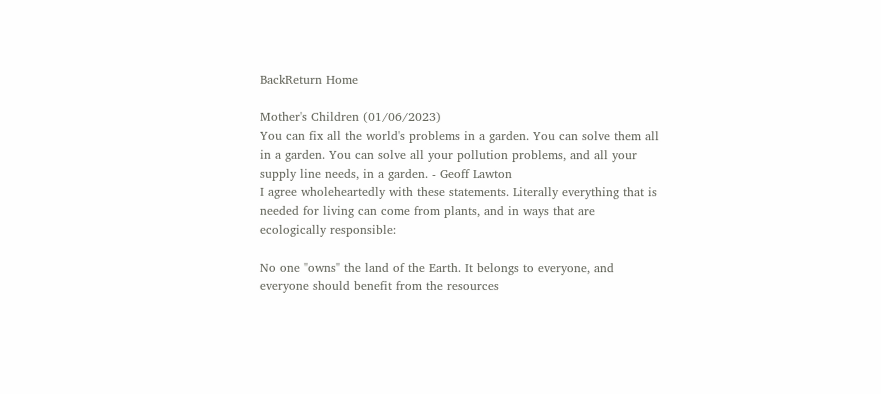BackReturn Home

Mother's Children (01/06/2023)
You can fix all the world's problems in a garden. You can solve them all in a garden. You can solve all your pollution problems, and all your supply line needs, in a garden. - Geoff Lawton
I agree wholeheartedly with these statements. Literally everything that is needed for living can come from plants, and in ways that are ecologically responsible:

No one "owns" the land of the Earth. It belongs to everyone, and everyone should benefit from the resources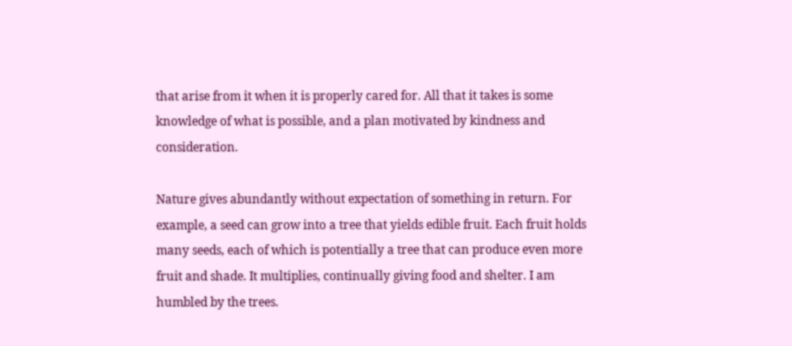that arise from it when it is properly cared for. All that it takes is some knowledge of what is possible, and a plan motivated by kindness and consideration.

Nature gives abundantly without expectation of something in return. For example, a seed can grow into a tree that yields edible fruit. Each fruit holds many seeds, each of which is potentially a tree that can produce even more fruit and shade. It multiplies, continually giving food and shelter. I am humbled by the trees.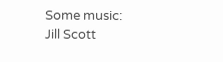Some music:
Jill Scott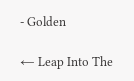- Golden

← Leap Into The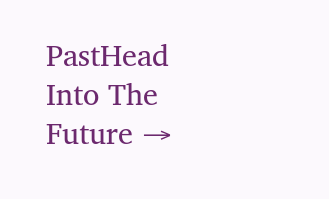PastHead Into The Future →